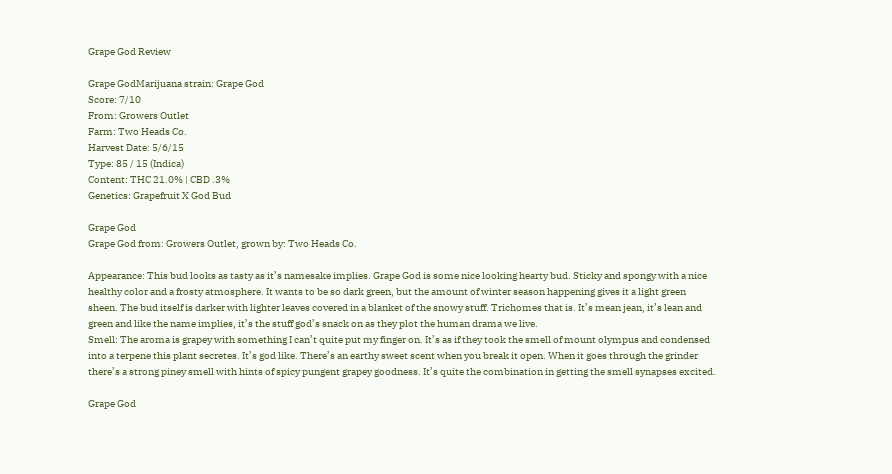Grape God Review

Grape GodMarijuana strain: Grape God
Score: 7/10
From: Growers Outlet
Farm: Two Heads Co.
Harvest Date: 5/6/15
Type: 85 / 15 (Indica)
Content: THC 21.0% | CBD .3%
Genetics: Grapefruit X God Bud

Grape God
Grape God from: Growers Outlet, grown by: Two Heads Co.

Appearance: This bud looks as tasty as it’s namesake implies. Grape God is some nice looking hearty bud. Sticky and spongy with a nice healthy color and a frosty atmosphere. It wants to be so dark green, but the amount of winter season happening gives it a light green sheen. The bud itself is darker with lighter leaves covered in a blanket of the snowy stuff. Trichomes that is. It’s mean jean, it’s lean and green and like the name implies, it’s the stuff god’s snack on as they plot the human drama we live.
Smell: The aroma is grapey with something I can’t quite put my finger on. It’s as if they took the smell of mount olympus and condensed into a terpene this plant secretes. It’s god like. There’s an earthy sweet scent when you break it open. When it goes through the grinder there’s a strong piney smell with hints of spicy pungent grapey goodness. It’s quite the combination in getting the smell synapses excited.

Grape God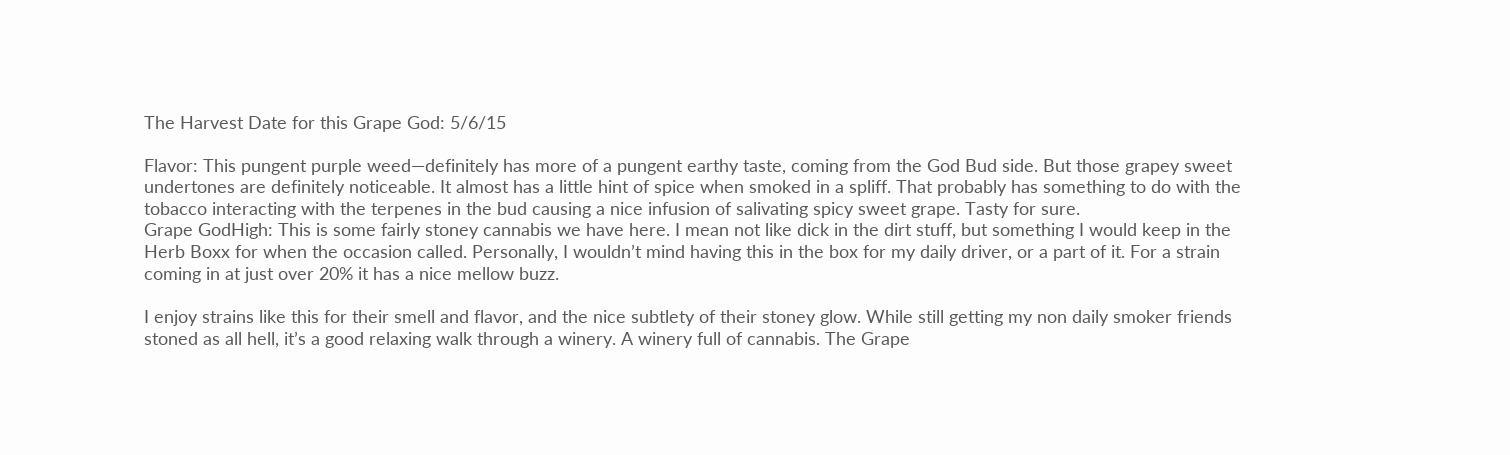The Harvest Date for this Grape God: 5/6/15

Flavor: This pungent purple weed—definitely has more of a pungent earthy taste, coming from the God Bud side. But those grapey sweet undertones are definitely noticeable. It almost has a little hint of spice when smoked in a spliff. That probably has something to do with the tobacco interacting with the terpenes in the bud causing a nice infusion of salivating spicy sweet grape. Tasty for sure.
Grape GodHigh: This is some fairly stoney cannabis we have here. I mean not like dick in the dirt stuff, but something I would keep in the Herb Boxx for when the occasion called. Personally, I wouldn’t mind having this in the box for my daily driver, or a part of it. For a strain coming in at just over 20% it has a nice mellow buzz.

I enjoy strains like this for their smell and flavor, and the nice subtlety of their stoney glow. While still getting my non daily smoker friends stoned as all hell, it’s a good relaxing walk through a winery. A winery full of cannabis. The Grape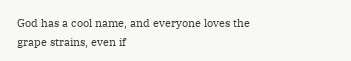God has a cool name, and everyone loves the grape strains, even if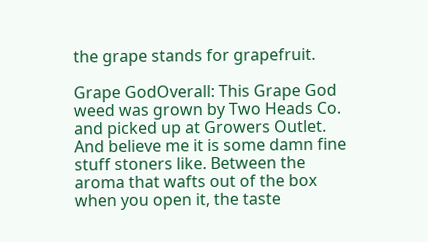the grape stands for grapefruit.

Grape GodOverall: This Grape God weed was grown by Two Heads Co. and picked up at Growers Outlet. And believe me it is some damn fine stuff stoners like. Between the aroma that wafts out of the box when you open it, the taste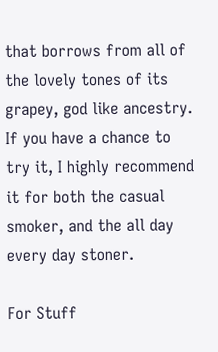that borrows from all of the lovely tones of its grapey, god like ancestry. If you have a chance to try it, I highly recommend it for both the casual smoker, and the all day every day stoner.

For Stuff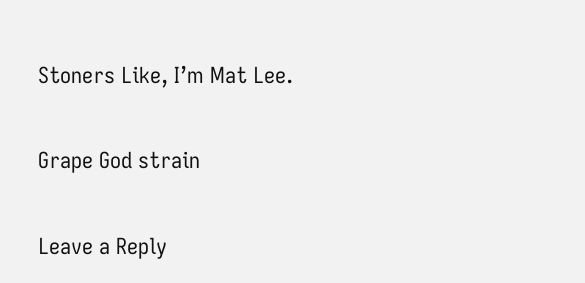Stoners Like, I’m Mat Lee.

Grape God strain

Leave a Reply